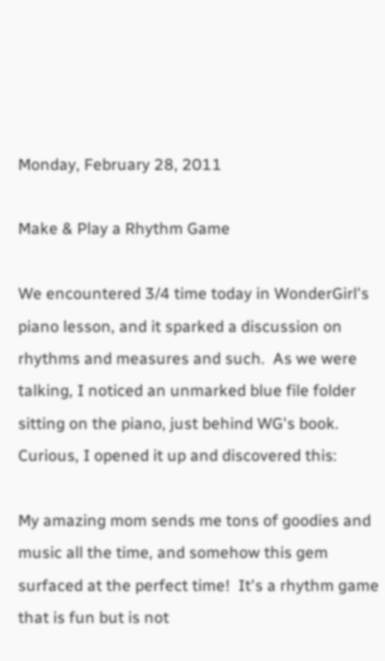Monday, February 28, 2011

Make & Play a Rhythm Game

We encountered 3/4 time today in WonderGirl's piano lesson, and it sparked a discussion on rhythms and measures and such.  As we were talking, I noticed an unmarked blue file folder sitting on the piano, just behind WG's book.  Curious, I opened it up and discovered this:

My amazing mom sends me tons of goodies and music all the time, and somehow this gem surfaced at the perfect time!  It's a rhythm game that is fun but is not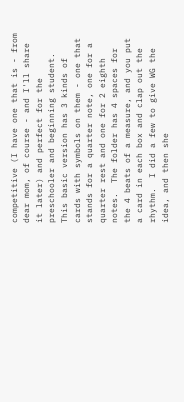competitive (I have one that is - from dear mom, of course - and I'll share it later) and perfect for the preschooler and beginning student.  This basic version has 3 kinds of cards with symbols on them - one that stands for a quarter note, one for a quarter rest and one for 2 eighth notes.  The folder has 4 spaces for the 4 beats of a measure, and you put a card in each box and clap out the rhythm.  I did a few to give WG the idea, and then she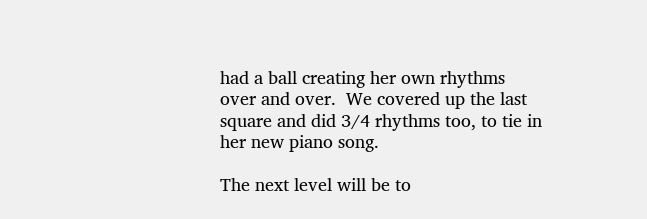had a ball creating her own rhythms over and over.  We covered up the last square and did 3/4 rhythms too, to tie in her new piano song.

The next level will be to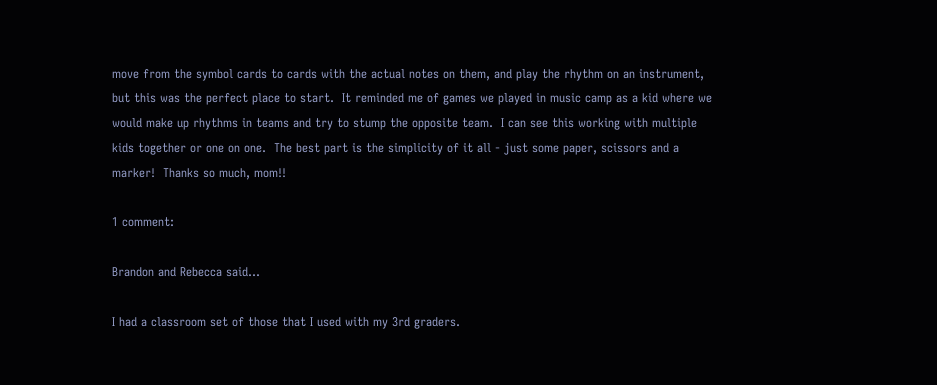move from the symbol cards to cards with the actual notes on them, and play the rhythm on an instrument, but this was the perfect place to start.  It reminded me of games we played in music camp as a kid where we would make up rhythms in teams and try to stump the opposite team.  I can see this working with multiple kids together or one on one.  The best part is the simplicity of it all - just some paper, scissors and a marker!  Thanks so much, mom!!

1 comment:

Brandon and Rebecca said...

I had a classroom set of those that I used with my 3rd graders.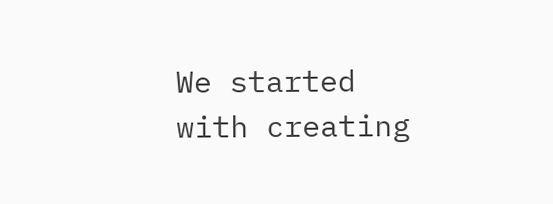We started with creating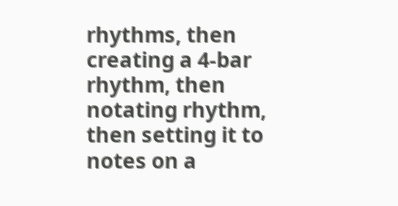rhythms, then creating a 4-bar rhythm, then notating rhythm, then setting it to notes on a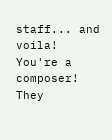staff... and voila! You're a composer! They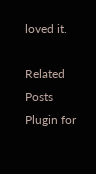loved it.

Related Posts Plugin for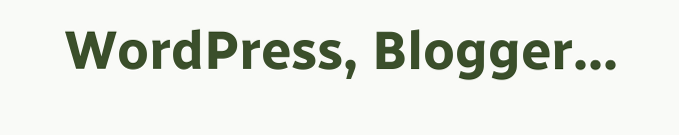WordPress, Blogger...